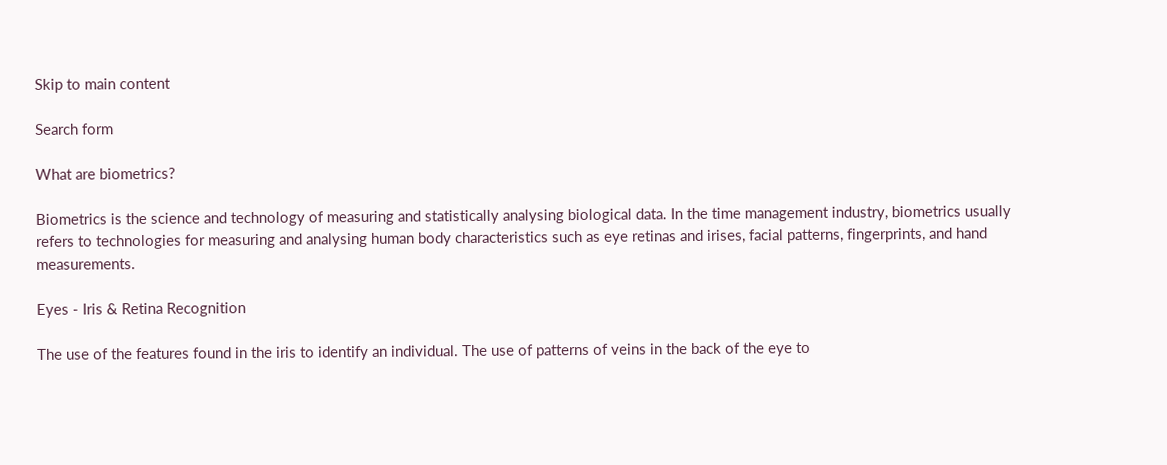Skip to main content

Search form

What are biometrics?

Biometrics is the science and technology of measuring and statistically analysing biological data. In the time management industry, biometrics usually refers to technologies for measuring and analysing human body characteristics such as eye retinas and irises, facial patterns, fingerprints, and hand measurements.

Eyes - Iris & Retina Recognition

The use of the features found in the iris to identify an individual. The use of patterns of veins in the back of the eye to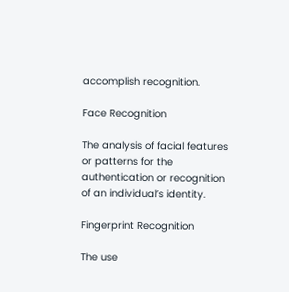accomplish recognition.

Face Recognition

The analysis of facial features or patterns for the authentication or recognition of an individual’s identity.

Fingerprint Recognition

The use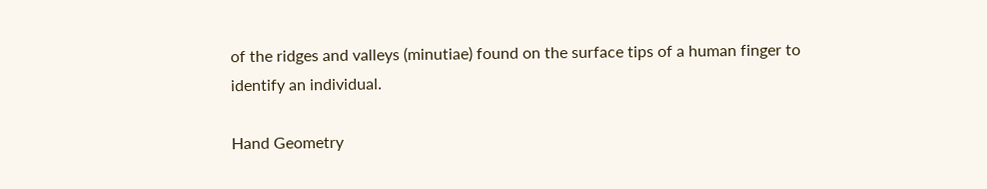of the ridges and valleys (minutiae) found on the surface tips of a human finger to identify an individual.

Hand Geometry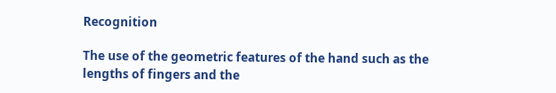Recognition

The use of the geometric features of the hand such as the lengths of fingers and the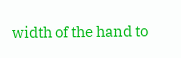width of the hand to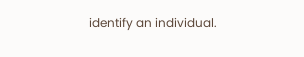identify an individual.